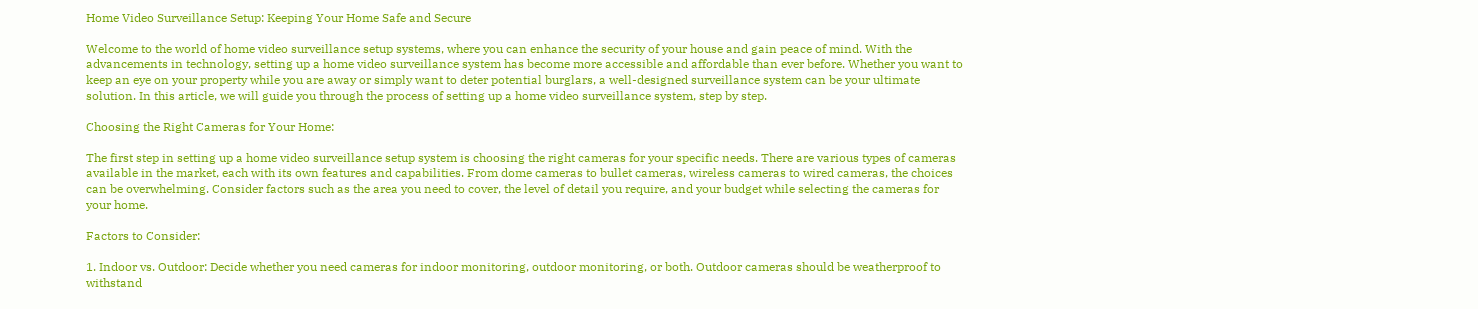Home Video Surveillance Setup: Keeping Your Home Safe and Secure

Welcome to the world of home video surveillance setup systems, where you can enhance the security of your house and gain peace of mind. With the advancements in technology, setting up a home video surveillance system has become more accessible and affordable than ever before. Whether you want to keep an eye on your property while you are away or simply want to deter potential burglars, a well-designed surveillance system can be your ultimate solution. In this article, we will guide you through the process of setting up a home video surveillance system, step by step.

Choosing the Right Cameras for Your Home:

The first step in setting up a home video surveillance setup system is choosing the right cameras for your specific needs. There are various types of cameras available in the market, each with its own features and capabilities. From dome cameras to bullet cameras, wireless cameras to wired cameras, the choices can be overwhelming. Consider factors such as the area you need to cover, the level of detail you require, and your budget while selecting the cameras for your home.

Factors to Consider:

1. Indoor vs. Outdoor: Decide whether you need cameras for indoor monitoring, outdoor monitoring, or both. Outdoor cameras should be weatherproof to withstand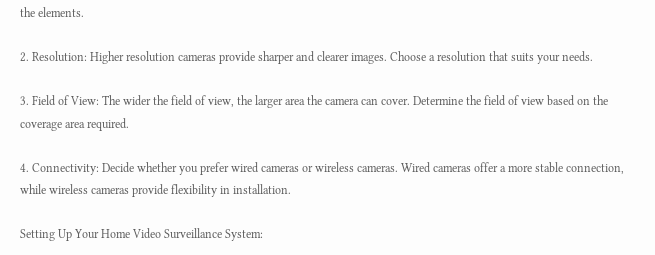the elements.

2. Resolution: Higher resolution cameras provide sharper and clearer images. Choose a resolution that suits your needs.

3. Field of View: The wider the field of view, the larger area the camera can cover. Determine the field of view based on the coverage area required.

4. Connectivity: Decide whether you prefer wired cameras or wireless cameras. Wired cameras offer a more stable connection, while wireless cameras provide flexibility in installation.

Setting Up Your Home Video Surveillance System: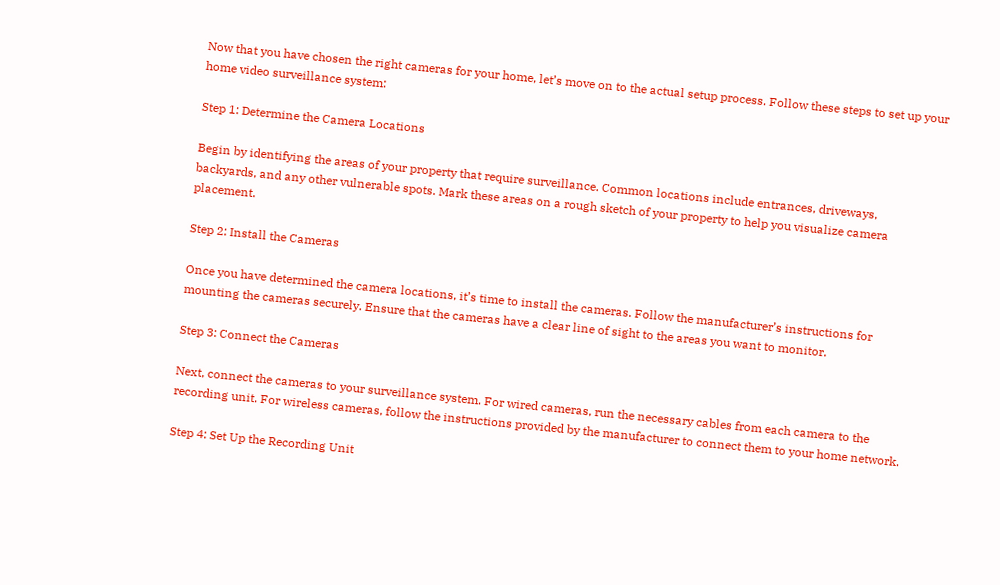Now that you have chosen the right cameras for your home, let’s move on to the actual setup process. Follow these steps to set up your home video surveillance system:

Step 1: Determine the Camera Locations

Begin by identifying the areas of your property that require surveillance. Common locations include entrances, driveways, backyards, and any other vulnerable spots. Mark these areas on a rough sketch of your property to help you visualize camera placement.

Step 2: Install the Cameras

Once you have determined the camera locations, it’s time to install the cameras. Follow the manufacturer’s instructions for mounting the cameras securely. Ensure that the cameras have a clear line of sight to the areas you want to monitor.

Step 3: Connect the Cameras

Next, connect the cameras to your surveillance system. For wired cameras, run the necessary cables from each camera to the recording unit. For wireless cameras, follow the instructions provided by the manufacturer to connect them to your home network.

Step 4: Set Up the Recording Unit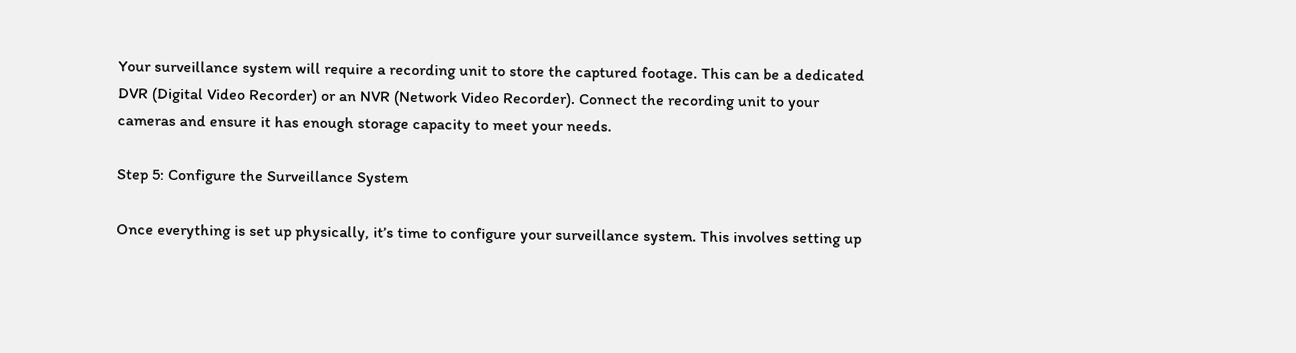Your surveillance system will require a recording unit to store the captured footage. This can be a dedicated DVR (Digital Video Recorder) or an NVR (Network Video Recorder). Connect the recording unit to your cameras and ensure it has enough storage capacity to meet your needs.

Step 5: Configure the Surveillance System

Once everything is set up physically, it’s time to configure your surveillance system. This involves setting up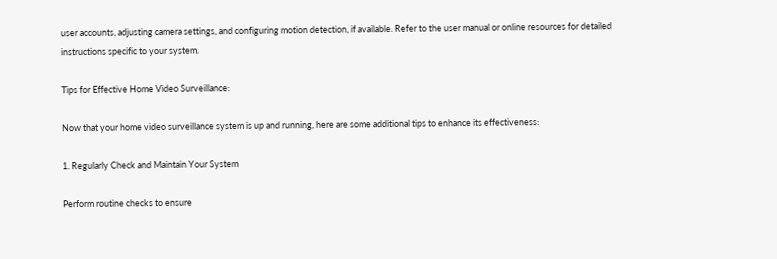user accounts, adjusting camera settings, and configuring motion detection, if available. Refer to the user manual or online resources for detailed instructions specific to your system.

Tips for Effective Home Video Surveillance:

Now that your home video surveillance system is up and running, here are some additional tips to enhance its effectiveness:

1. Regularly Check and Maintain Your System

Perform routine checks to ensure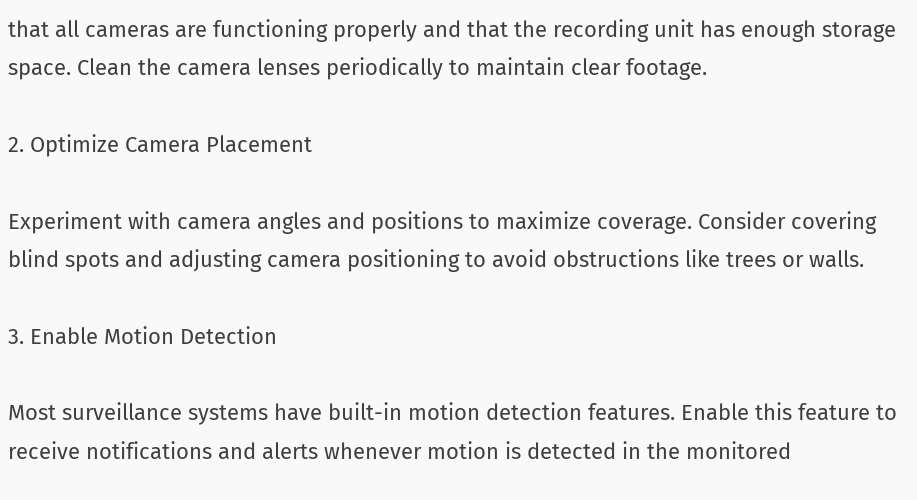that all cameras are functioning properly and that the recording unit has enough storage space. Clean the camera lenses periodically to maintain clear footage.

2. Optimize Camera Placement

Experiment with camera angles and positions to maximize coverage. Consider covering blind spots and adjusting camera positioning to avoid obstructions like trees or walls.

3. Enable Motion Detection

Most surveillance systems have built-in motion detection features. Enable this feature to receive notifications and alerts whenever motion is detected in the monitored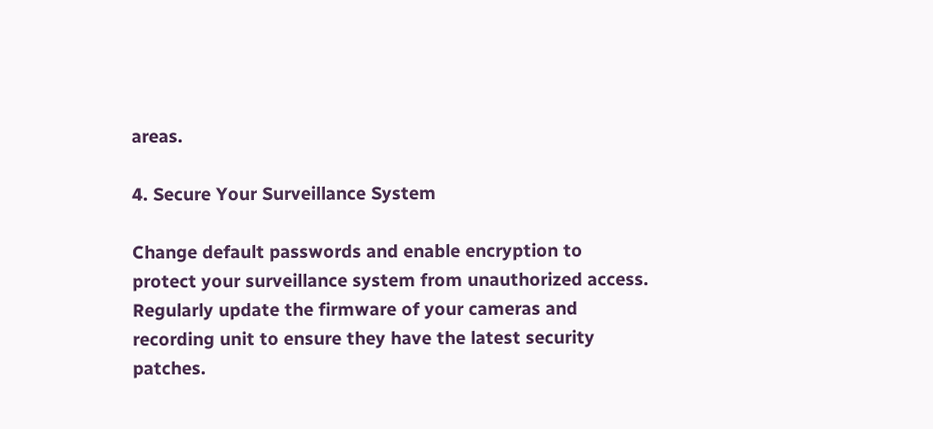areas.

4. Secure Your Surveillance System

Change default passwords and enable encryption to protect your surveillance system from unauthorized access. Regularly update the firmware of your cameras and recording unit to ensure they have the latest security patches.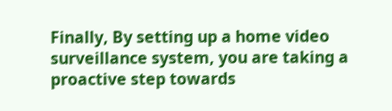Finally, By setting up a home video surveillance system, you are taking a proactive step towards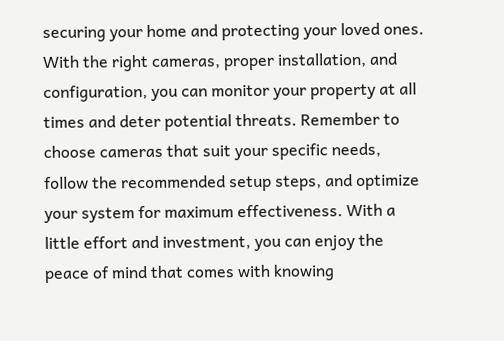securing your home and protecting your loved ones. With the right cameras, proper installation, and configuration, you can monitor your property at all times and deter potential threats. Remember to choose cameras that suit your specific needs, follow the recommended setup steps, and optimize your system for maximum effectiveness. With a little effort and investment, you can enjoy the peace of mind that comes with knowing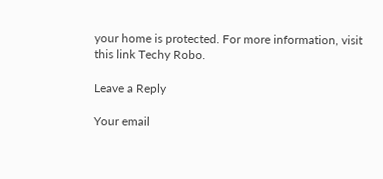your home is protected. For more information, visit this link Techy Robo.

Leave a Reply

Your email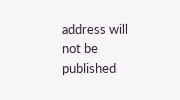address will not be published